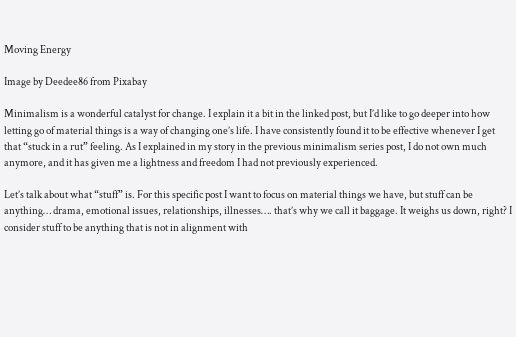Moving Energy

Image by Deedee86 from Pixabay

Minimalism is a wonderful catalyst for change. I explain it a bit in the linked post, but I’d like to go deeper into how letting go of material things is a way of changing one’s life. I have consistently found it to be effective whenever I get that “stuck in a rut” feeling. As I explained in my story in the previous minimalism series post, I do not own much anymore, and it has given me a lightness and freedom I had not previously experienced.

Let’s talk about what “stuff” is. For this specific post I want to focus on material things we have, but stuff can be anything… drama, emotional issues, relationships, illnesses…. that’s why we call it baggage. It weighs us down, right? I consider stuff to be anything that is not in alignment with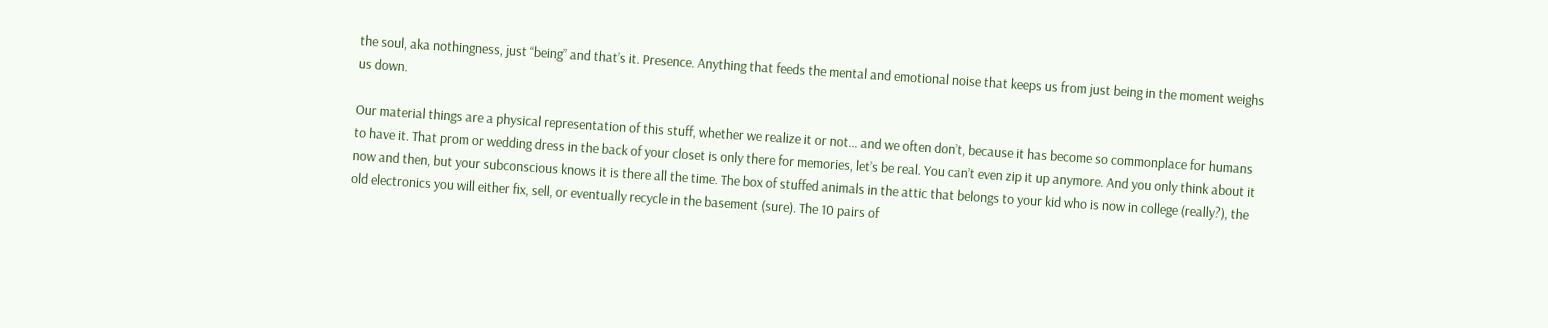the soul, aka nothingness, just “being” and that’s it. Presence. Anything that feeds the mental and emotional noise that keeps us from just being in the moment weighs us down.

Our material things are a physical representation of this stuff, whether we realize it or not… and we often don’t, because it has become so commonplace for humans to have it. That prom or wedding dress in the back of your closet is only there for memories, let’s be real. You can’t even zip it up anymore. And you only think about it now and then, but your subconscious knows it is there all the time. The box of stuffed animals in the attic that belongs to your kid who is now in college (really?), the old electronics you will either fix, sell, or eventually recycle in the basement (sure). The 10 pairs of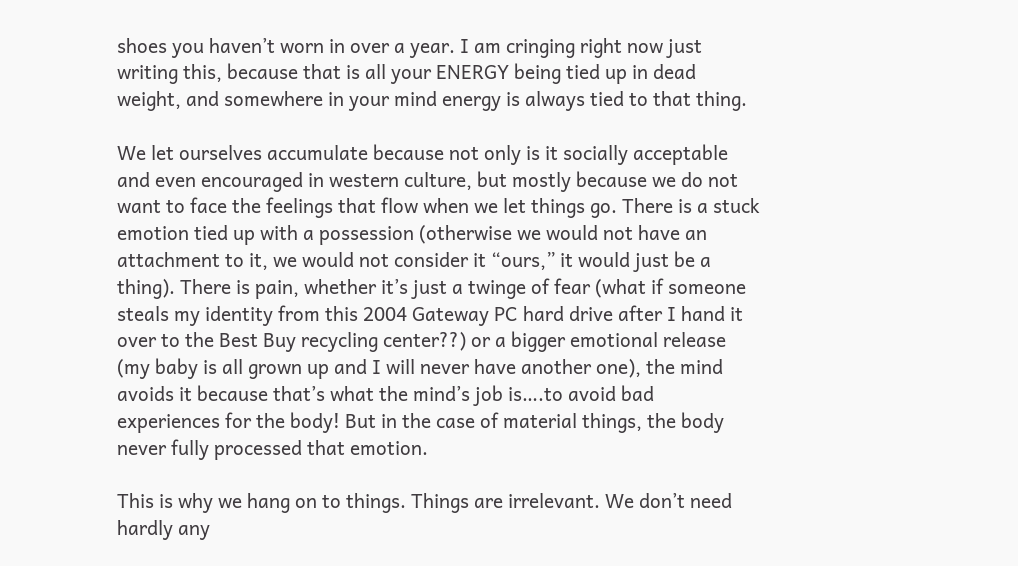shoes you haven’t worn in over a year. I am cringing right now just writing this, because that is all your ENERGY being tied up in dead weight, and somewhere in your mind energy is always tied to that thing.

We let ourselves accumulate because not only is it socially acceptable and even encouraged in western culture, but mostly because we do not want to face the feelings that flow when we let things go. There is a stuck emotion tied up with a possession (otherwise we would not have an attachment to it, we would not consider it “ours,” it would just be a thing). There is pain, whether it’s just a twinge of fear (what if someone steals my identity from this 2004 Gateway PC hard drive after I hand it over to the Best Buy recycling center??) or a bigger emotional release (my baby is all grown up and I will never have another one), the mind avoids it because that’s what the mind’s job is….to avoid bad experiences for the body! But in the case of material things, the body never fully processed that emotion.

This is why we hang on to things. Things are irrelevant. We don’t need hardly any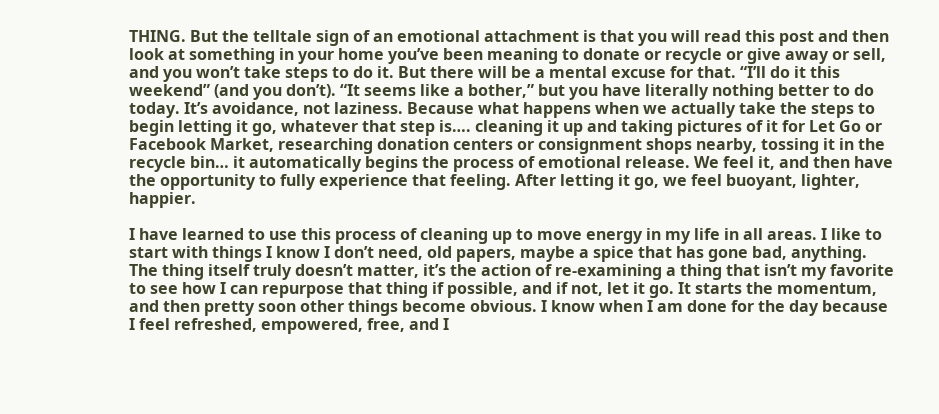THING. But the telltale sign of an emotional attachment is that you will read this post and then look at something in your home you’ve been meaning to donate or recycle or give away or sell, and you won’t take steps to do it. But there will be a mental excuse for that. “I’ll do it this weekend” (and you don’t). “It seems like a bother,” but you have literally nothing better to do today. It’s avoidance, not laziness. Because what happens when we actually take the steps to begin letting it go, whatever that step is…. cleaning it up and taking pictures of it for Let Go or Facebook Market, researching donation centers or consignment shops nearby, tossing it in the recycle bin… it automatically begins the process of emotional release. We feel it, and then have the opportunity to fully experience that feeling. After letting it go, we feel buoyant, lighter, happier.

I have learned to use this process of cleaning up to move energy in my life in all areas. I like to start with things I know I don’t need, old papers, maybe a spice that has gone bad, anything. The thing itself truly doesn’t matter, it’s the action of re-examining a thing that isn’t my favorite to see how I can repurpose that thing if possible, and if not, let it go. It starts the momentum, and then pretty soon other things become obvious. I know when I am done for the day because I feel refreshed, empowered, free, and I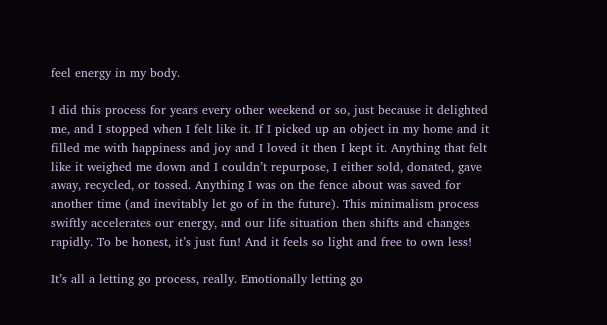feel energy in my body.

I did this process for years every other weekend or so, just because it delighted me, and I stopped when I felt like it. If I picked up an object in my home and it filled me with happiness and joy and I loved it then I kept it. Anything that felt like it weighed me down and I couldn’t repurpose, I either sold, donated, gave away, recycled, or tossed. Anything I was on the fence about was saved for another time (and inevitably let go of in the future). This minimalism process swiftly accelerates our energy, and our life situation then shifts and changes rapidly. To be honest, it’s just fun! And it feels so light and free to own less!

It’s all a letting go process, really. Emotionally letting go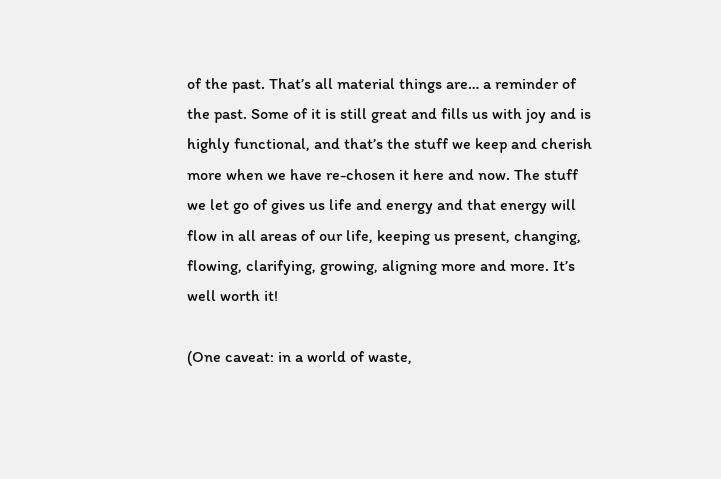of the past. That’s all material things are… a reminder of the past. Some of it is still great and fills us with joy and is highly functional, and that’s the stuff we keep and cherish more when we have re-chosen it here and now. The stuff we let go of gives us life and energy and that energy will flow in all areas of our life, keeping us present, changing, flowing, clarifying, growing, aligning more and more. It’s well worth it!

(One caveat: in a world of waste,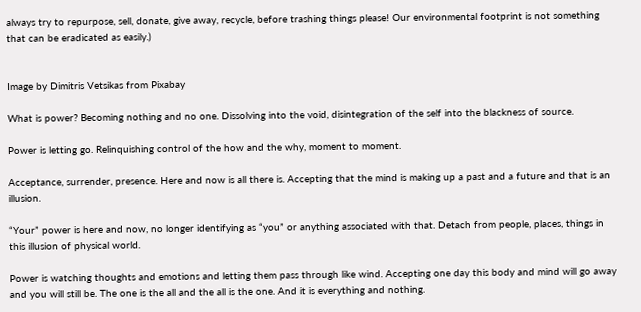always try to repurpose, sell, donate, give away, recycle, before trashing things please! Our environmental footprint is not something that can be eradicated as easily.)


Image by Dimitris Vetsikas from Pixabay

What is power? Becoming nothing and no one. Dissolving into the void, disintegration of the self into the blackness of source.

Power is letting go. Relinquishing control of the how and the why, moment to moment.

Acceptance, surrender, presence. Here and now is all there is. Accepting that the mind is making up a past and a future and that is an illusion.

“Your” power is here and now, no longer identifying as “you” or anything associated with that. Detach from people, places, things in this illusion of physical world.

Power is watching thoughts and emotions and letting them pass through like wind. Accepting one day this body and mind will go away and you will still be. The one is the all and the all is the one. And it is everything and nothing.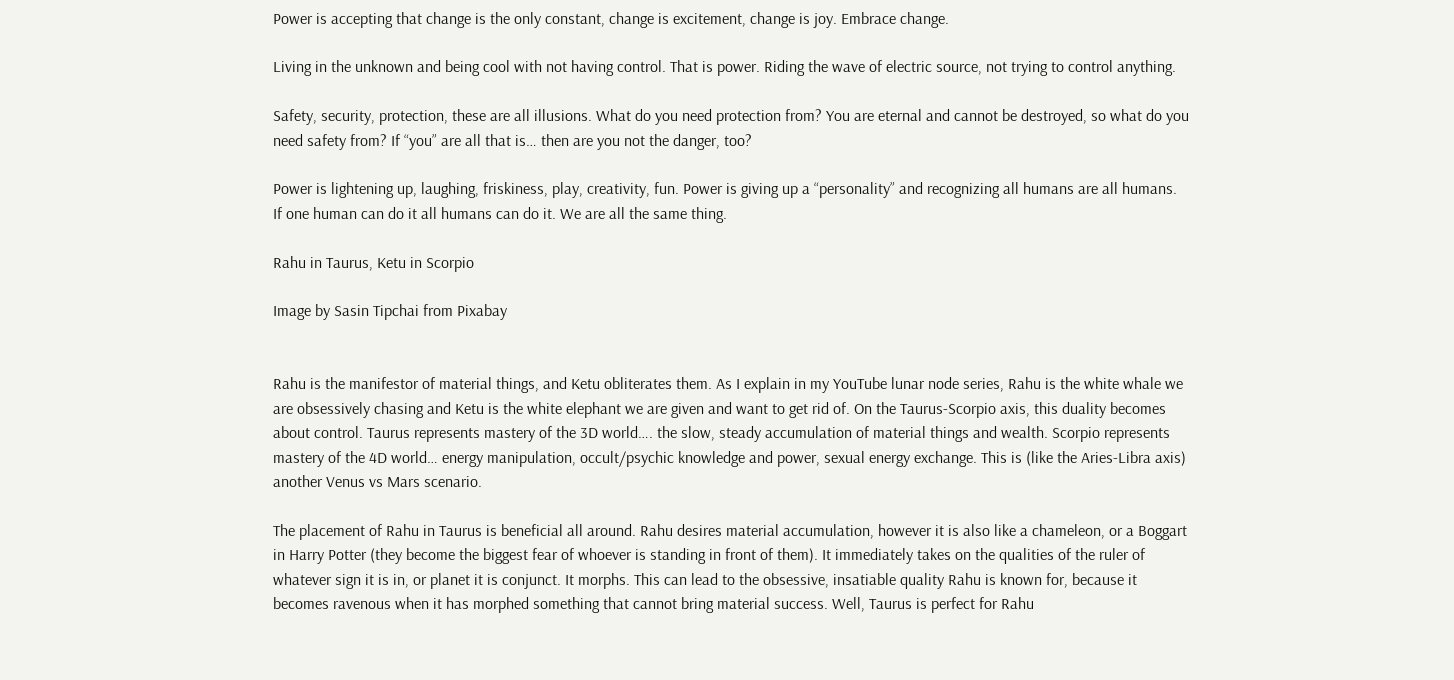Power is accepting that change is the only constant, change is excitement, change is joy. Embrace change.

Living in the unknown and being cool with not having control. That is power. Riding the wave of electric source, not trying to control anything.

Safety, security, protection, these are all illusions. What do you need protection from? You are eternal and cannot be destroyed, so what do you need safety from? If “you” are all that is… then are you not the danger, too?

Power is lightening up, laughing, friskiness, play, creativity, fun. Power is giving up a “personality” and recognizing all humans are all humans. If one human can do it all humans can do it. We are all the same thing.

Rahu in Taurus, Ketu in Scorpio

Image by Sasin Tipchai from Pixabay


Rahu is the manifestor of material things, and Ketu obliterates them. As I explain in my YouTube lunar node series, Rahu is the white whale we are obsessively chasing and Ketu is the white elephant we are given and want to get rid of. On the Taurus-Scorpio axis, this duality becomes about control. Taurus represents mastery of the 3D world…. the slow, steady accumulation of material things and wealth. Scorpio represents mastery of the 4D world… energy manipulation, occult/psychic knowledge and power, sexual energy exchange. This is (like the Aries-Libra axis) another Venus vs Mars scenario.

The placement of Rahu in Taurus is beneficial all around. Rahu desires material accumulation, however it is also like a chameleon, or a Boggart in Harry Potter (they become the biggest fear of whoever is standing in front of them). It immediately takes on the qualities of the ruler of whatever sign it is in, or planet it is conjunct. It morphs. This can lead to the obsessive, insatiable quality Rahu is known for, because it becomes ravenous when it has morphed something that cannot bring material success. Well, Taurus is perfect for Rahu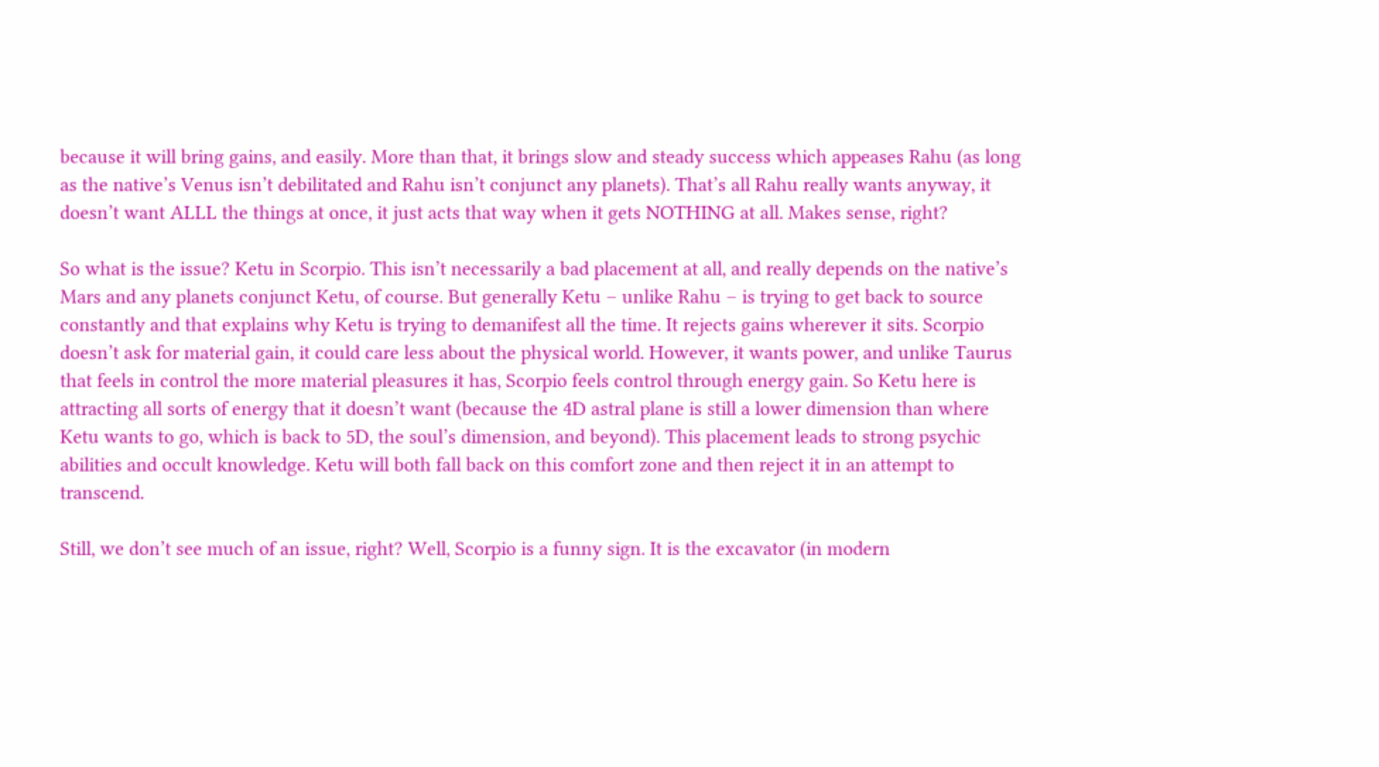because it will bring gains, and easily. More than that, it brings slow and steady success which appeases Rahu (as long as the native’s Venus isn’t debilitated and Rahu isn’t conjunct any planets). That’s all Rahu really wants anyway, it doesn’t want ALLL the things at once, it just acts that way when it gets NOTHING at all. Makes sense, right?

So what is the issue? Ketu in Scorpio. This isn’t necessarily a bad placement at all, and really depends on the native’s Mars and any planets conjunct Ketu, of course. But generally Ketu – unlike Rahu – is trying to get back to source constantly and that explains why Ketu is trying to demanifest all the time. It rejects gains wherever it sits. Scorpio doesn’t ask for material gain, it could care less about the physical world. However, it wants power, and unlike Taurus that feels in control the more material pleasures it has, Scorpio feels control through energy gain. So Ketu here is attracting all sorts of energy that it doesn’t want (because the 4D astral plane is still a lower dimension than where Ketu wants to go, which is back to 5D, the soul’s dimension, and beyond). This placement leads to strong psychic abilities and occult knowledge. Ketu will both fall back on this comfort zone and then reject it in an attempt to transcend.

Still, we don’t see much of an issue, right? Well, Scorpio is a funny sign. It is the excavator (in modern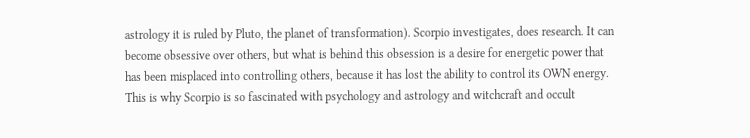astrology it is ruled by Pluto, the planet of transformation). Scorpio investigates, does research. It can become obsessive over others, but what is behind this obsession is a desire for energetic power that has been misplaced into controlling others, because it has lost the ability to control its OWN energy. This is why Scorpio is so fascinated with psychology and astrology and witchcraft and occult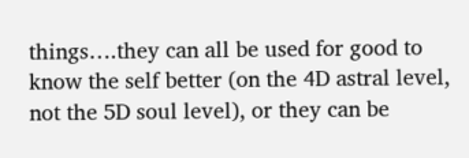things….they can all be used for good to know the self better (on the 4D astral level, not the 5D soul level), or they can be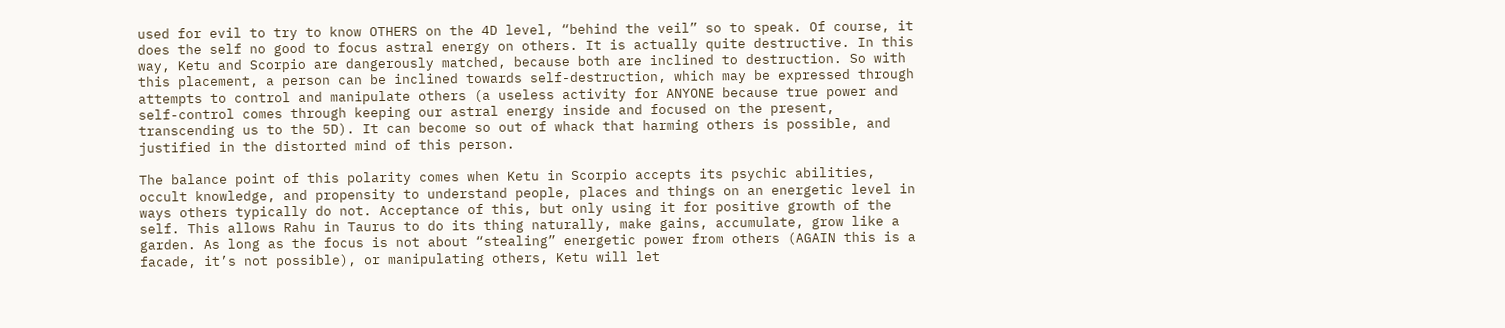used for evil to try to know OTHERS on the 4D level, “behind the veil” so to speak. Of course, it does the self no good to focus astral energy on others. It is actually quite destructive. In this way, Ketu and Scorpio are dangerously matched, because both are inclined to destruction. So with this placement, a person can be inclined towards self-destruction, which may be expressed through attempts to control and manipulate others (a useless activity for ANYONE because true power and self-control comes through keeping our astral energy inside and focused on the present, transcending us to the 5D). It can become so out of whack that harming others is possible, and justified in the distorted mind of this person.

The balance point of this polarity comes when Ketu in Scorpio accepts its psychic abilities, occult knowledge, and propensity to understand people, places and things on an energetic level in ways others typically do not. Acceptance of this, but only using it for positive growth of the self. This allows Rahu in Taurus to do its thing naturally, make gains, accumulate, grow like a garden. As long as the focus is not about “stealing” energetic power from others (AGAIN this is a facade, it’s not possible), or manipulating others, Ketu will let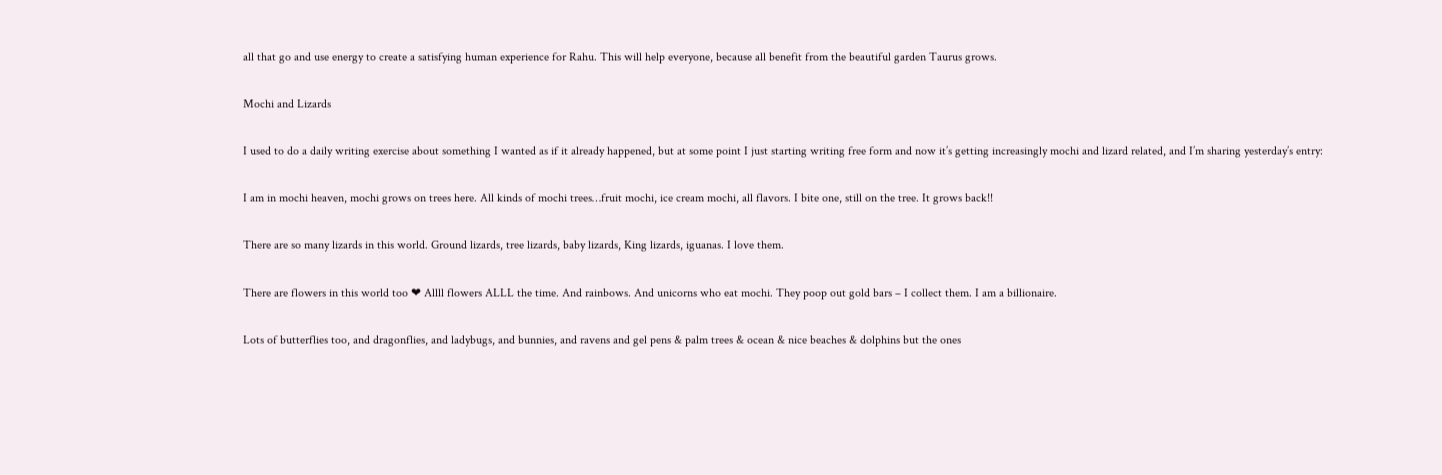all that go and use energy to create a satisfying human experience for Rahu. This will help everyone, because all benefit from the beautiful garden Taurus grows.

Mochi and Lizards

I used to do a daily writing exercise about something I wanted as if it already happened, but at some point I just starting writing free form and now it’s getting increasingly mochi and lizard related, and I’m sharing yesterday’s entry:

I am in mochi heaven, mochi grows on trees here. All kinds of mochi trees…fruit mochi, ice cream mochi, all flavors. I bite one, still on the tree. It grows back!!

There are so many lizards in this world. Ground lizards, tree lizards, baby lizards, King lizards, iguanas. I love them.

There are flowers in this world too ❤ Allll flowers ALLL the time. And rainbows. And unicorns who eat mochi. They poop out gold bars – I collect them. I am a billionaire.

Lots of butterflies too, and dragonflies, and ladybugs, and bunnies, and ravens and gel pens & palm trees & ocean & nice beaches & dolphins but the ones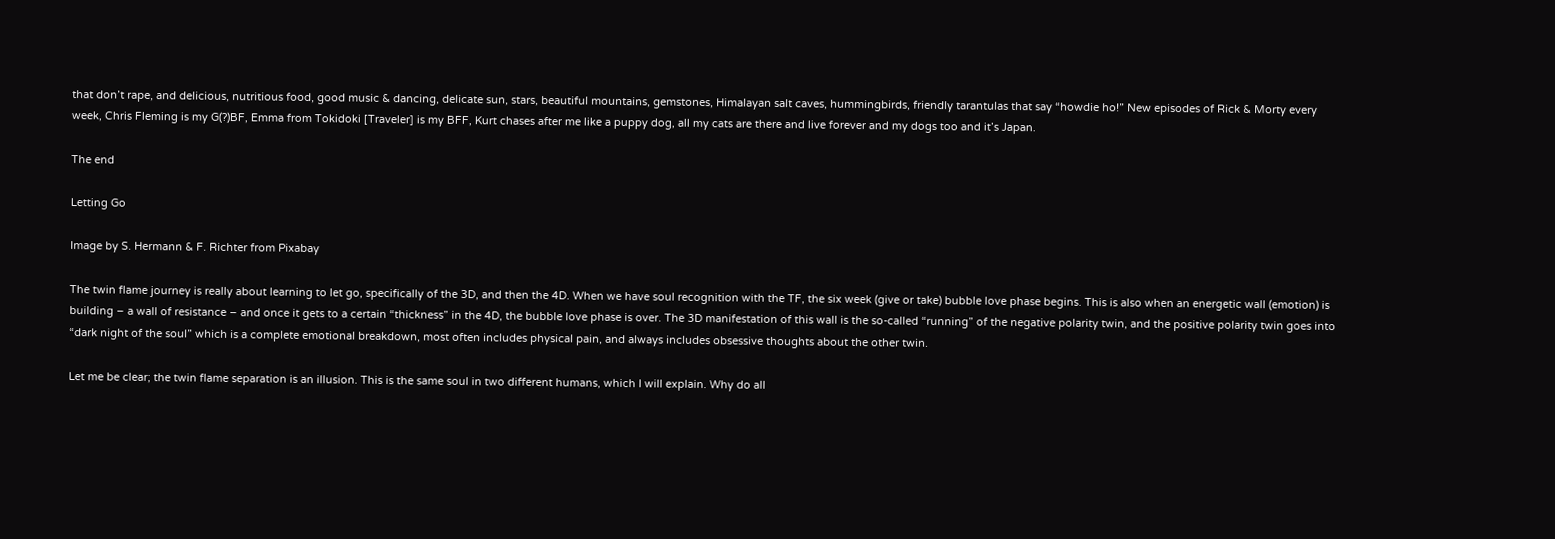that don’t rape, and delicious, nutritious food, good music & dancing, delicate sun, stars, beautiful mountains, gemstones, Himalayan salt caves, hummingbirds, friendly tarantulas that say “howdie ho!” New episodes of Rick & Morty every week, Chris Fleming is my G(?)BF, Emma from Tokidoki [Traveler] is my BFF, Kurt chases after me like a puppy dog, all my cats are there and live forever and my dogs too and it’s Japan.

The end

Letting Go

Image by S. Hermann & F. Richter from Pixabay

The twin flame journey is really about learning to let go, specifically of the 3D, and then the 4D. When we have soul recognition with the TF, the six week (give or take) bubble love phase begins. This is also when an energetic wall (emotion) is building – a wall of resistance – and once it gets to a certain “thickness” in the 4D, the bubble love phase is over. The 3D manifestation of this wall is the so-called “running” of the negative polarity twin, and the positive polarity twin goes into “dark night of the soul” which is a complete emotional breakdown, most often includes physical pain, and always includes obsessive thoughts about the other twin.

Let me be clear; the twin flame separation is an illusion. This is the same soul in two different humans, which I will explain. Why do all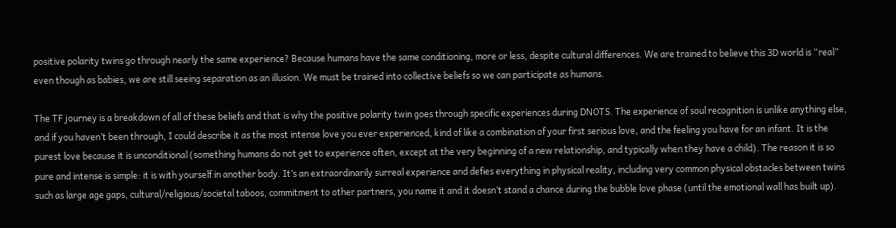positive polarity twins go through nearly the same experience? Because humans have the same conditioning, more or less, despite cultural differences. We are trained to believe this 3D world is “real” even though as babies, we are still seeing separation as an illusion. We must be trained into collective beliefs so we can participate as humans.

The TF journey is a breakdown of all of these beliefs and that is why the positive polarity twin goes through specific experiences during DNOTS. The experience of soul recognition is unlike anything else, and if you haven’t been through, I could describe it as the most intense love you ever experienced, kind of like a combination of your first serious love, and the feeling you have for an infant. It is the purest love because it is unconditional (something humans do not get to experience often, except at the very beginning of a new relationship, and typically when they have a child). The reason it is so pure and intense is simple: it is with yourself in another body. It’s an extraordinarily surreal experience and defies everything in physical reality, including very common physical obstacles between twins such as large age gaps, cultural/religious/societal taboos, commitment to other partners, you name it and it doesn’t stand a chance during the bubble love phase (until the emotional wall has built up).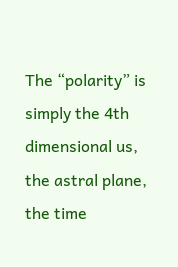The “polarity” is simply the 4th dimensional us, the astral plane, the time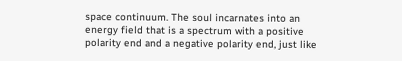space continuum. The soul incarnates into an energy field that is a spectrum with a positive polarity end and a negative polarity end, just like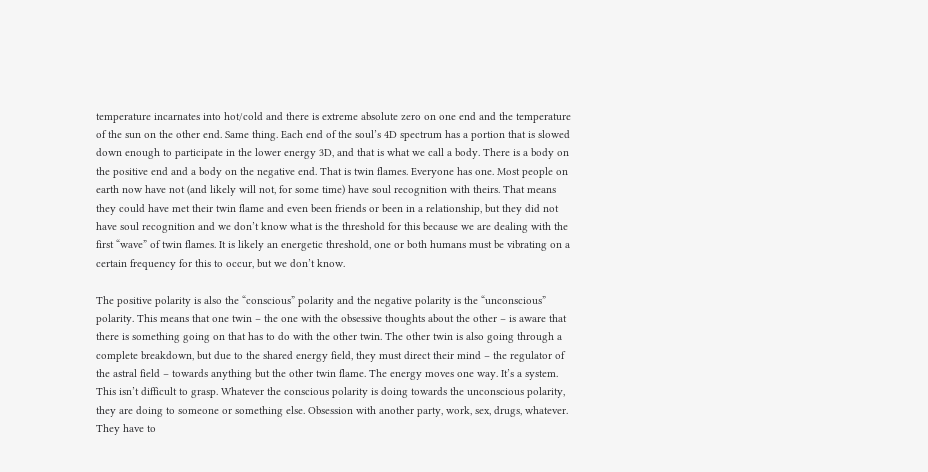temperature incarnates into hot/cold and there is extreme absolute zero on one end and the temperature of the sun on the other end. Same thing. Each end of the soul’s 4D spectrum has a portion that is slowed down enough to participate in the lower energy 3D, and that is what we call a body. There is a body on the positive end and a body on the negative end. That is twin flames. Everyone has one. Most people on earth now have not (and likely will not, for some time) have soul recognition with theirs. That means they could have met their twin flame and even been friends or been in a relationship, but they did not have soul recognition and we don’t know what is the threshold for this because we are dealing with the first “wave” of twin flames. It is likely an energetic threshold, one or both humans must be vibrating on a certain frequency for this to occur, but we don’t know.

The positive polarity is also the “conscious” polarity and the negative polarity is the “unconscious” polarity. This means that one twin – the one with the obsessive thoughts about the other – is aware that there is something going on that has to do with the other twin. The other twin is also going through a complete breakdown, but due to the shared energy field, they must direct their mind – the regulator of the astral field – towards anything but the other twin flame. The energy moves one way. It’s a system. This isn’t difficult to grasp. Whatever the conscious polarity is doing towards the unconscious polarity, they are doing to someone or something else. Obsession with another party, work, sex, drugs, whatever. They have to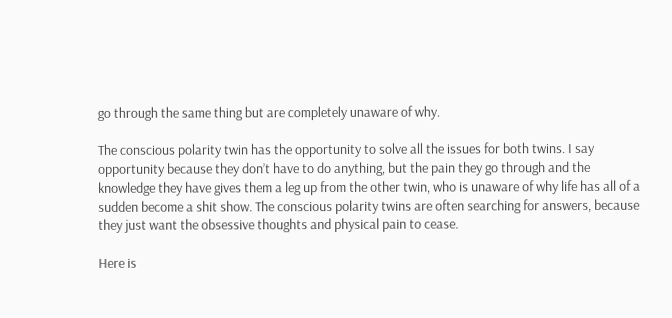go through the same thing but are completely unaware of why.

The conscious polarity twin has the opportunity to solve all the issues for both twins. I say opportunity because they don’t have to do anything, but the pain they go through and the knowledge they have gives them a leg up from the other twin, who is unaware of why life has all of a sudden become a shit show. The conscious polarity twins are often searching for answers, because they just want the obsessive thoughts and physical pain to cease.

Here is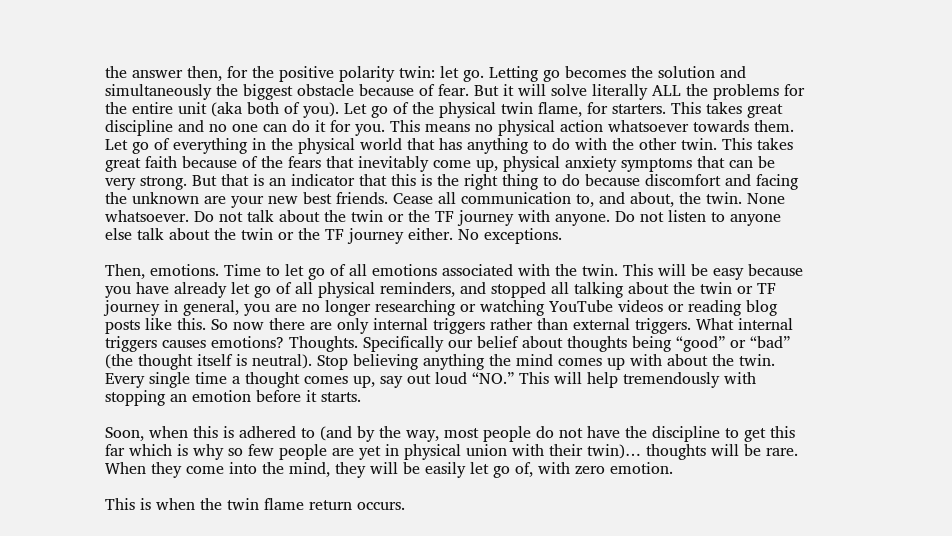the answer then, for the positive polarity twin: let go. Letting go becomes the solution and simultaneously the biggest obstacle because of fear. But it will solve literally ALL the problems for the entire unit (aka both of you). Let go of the physical twin flame, for starters. This takes great discipline and no one can do it for you. This means no physical action whatsoever towards them. Let go of everything in the physical world that has anything to do with the other twin. This takes great faith because of the fears that inevitably come up, physical anxiety symptoms that can be very strong. But that is an indicator that this is the right thing to do because discomfort and facing the unknown are your new best friends. Cease all communication to, and about, the twin. None whatsoever. Do not talk about the twin or the TF journey with anyone. Do not listen to anyone else talk about the twin or the TF journey either. No exceptions.

Then, emotions. Time to let go of all emotions associated with the twin. This will be easy because you have already let go of all physical reminders, and stopped all talking about the twin or TF journey in general, you are no longer researching or watching YouTube videos or reading blog posts like this. So now there are only internal triggers rather than external triggers. What internal triggers causes emotions? Thoughts. Specifically our belief about thoughts being “good” or “bad” (the thought itself is neutral). Stop believing anything the mind comes up with about the twin. Every single time a thought comes up, say out loud “NO.” This will help tremendously with stopping an emotion before it starts.

Soon, when this is adhered to (and by the way, most people do not have the discipline to get this far which is why so few people are yet in physical union with their twin)… thoughts will be rare. When they come into the mind, they will be easily let go of, with zero emotion.

This is when the twin flame return occurs.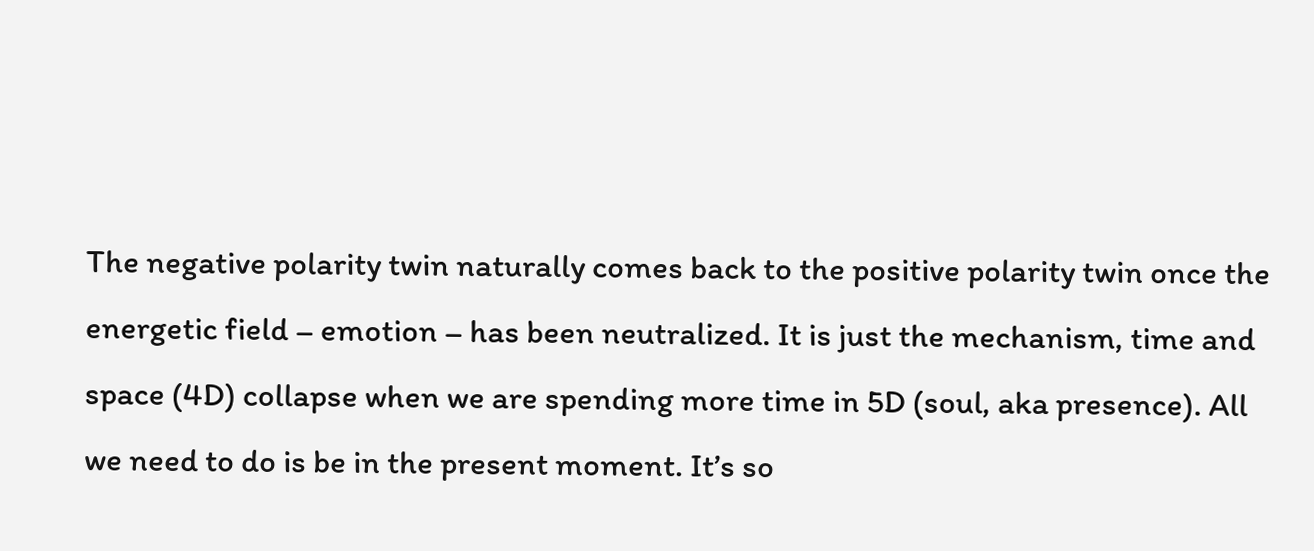The negative polarity twin naturally comes back to the positive polarity twin once the energetic field – emotion – has been neutralized. It is just the mechanism, time and space (4D) collapse when we are spending more time in 5D (soul, aka presence). All we need to do is be in the present moment. It’s so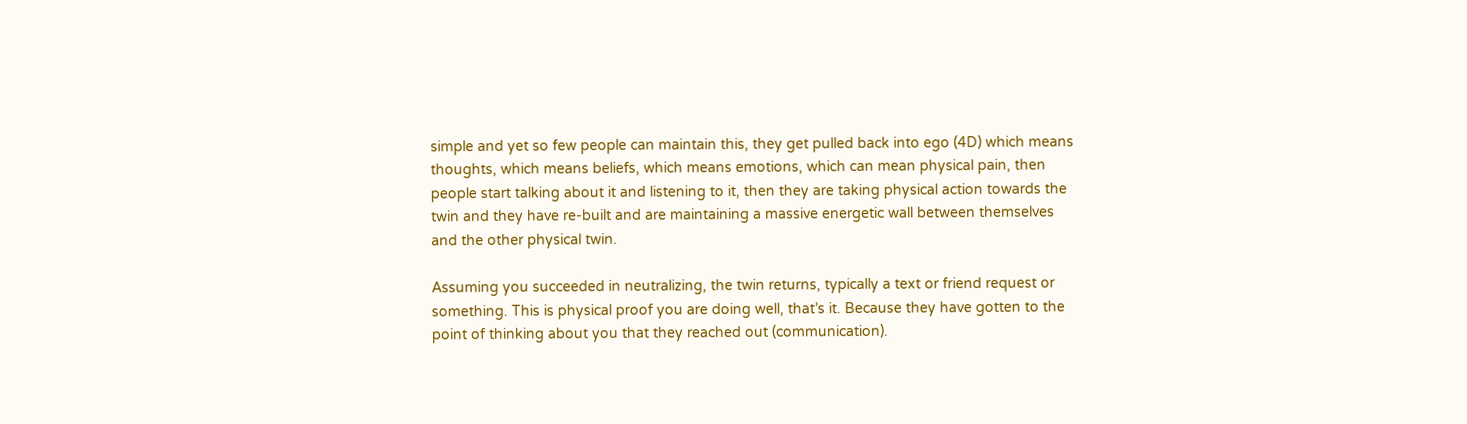simple and yet so few people can maintain this, they get pulled back into ego (4D) which means thoughts, which means beliefs, which means emotions, which can mean physical pain, then people start talking about it and listening to it, then they are taking physical action towards the twin and they have re-built and are maintaining a massive energetic wall between themselves and the other physical twin.

Assuming you succeeded in neutralizing, the twin returns, typically a text or friend request or something. This is physical proof you are doing well, that’s it. Because they have gotten to the point of thinking about you that they reached out (communication).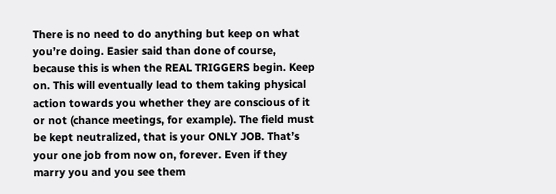There is no need to do anything but keep on what you’re doing. Easier said than done of course, because this is when the REAL TRIGGERS begin. Keep on. This will eventually lead to them taking physical action towards you whether they are conscious of it or not (chance meetings, for example). The field must be kept neutralized, that is your ONLY JOB. That’s your one job from now on, forever. Even if they marry you and you see them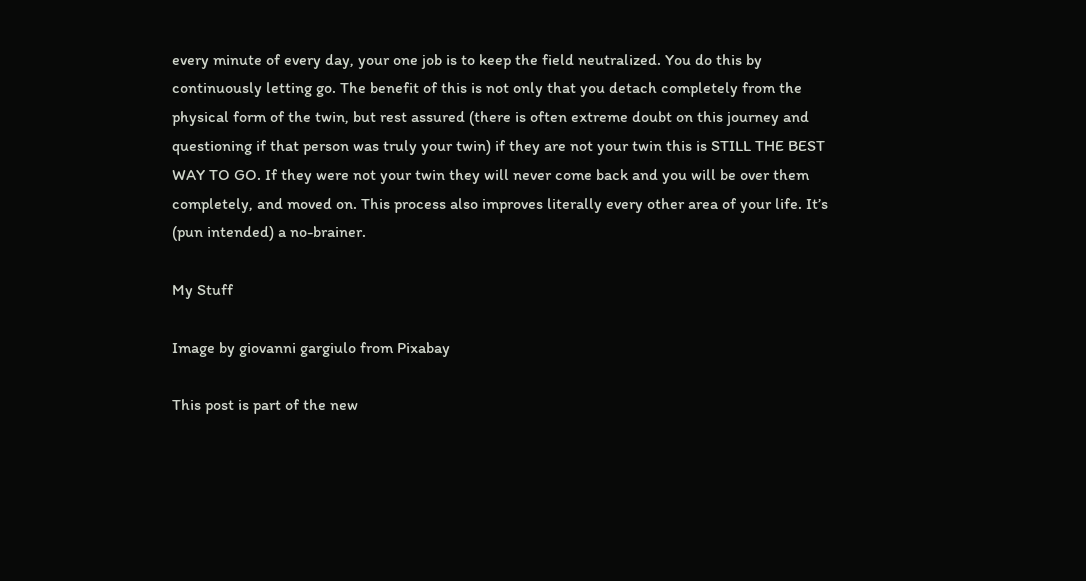every minute of every day, your one job is to keep the field neutralized. You do this by continuously letting go. The benefit of this is not only that you detach completely from the physical form of the twin, but rest assured (there is often extreme doubt on this journey and questioning if that person was truly your twin) if they are not your twin this is STILL THE BEST WAY TO GO. If they were not your twin they will never come back and you will be over them completely, and moved on. This process also improves literally every other area of your life. It’s (pun intended) a no-brainer.

My Stuff

Image by giovanni gargiulo from Pixabay

This post is part of the new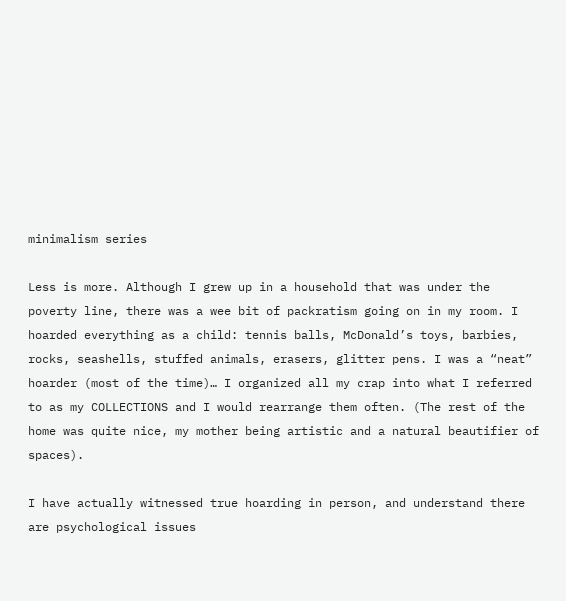minimalism series

Less is more. Although I grew up in a household that was under the poverty line, there was a wee bit of packratism going on in my room. I hoarded everything as a child: tennis balls, McDonald’s toys, barbies, rocks, seashells, stuffed animals, erasers, glitter pens. I was a “neat” hoarder (most of the time)… I organized all my crap into what I referred to as my COLLECTIONS and I would rearrange them often. (The rest of the home was quite nice, my mother being artistic and a natural beautifier of spaces).

I have actually witnessed true hoarding in person, and understand there are psychological issues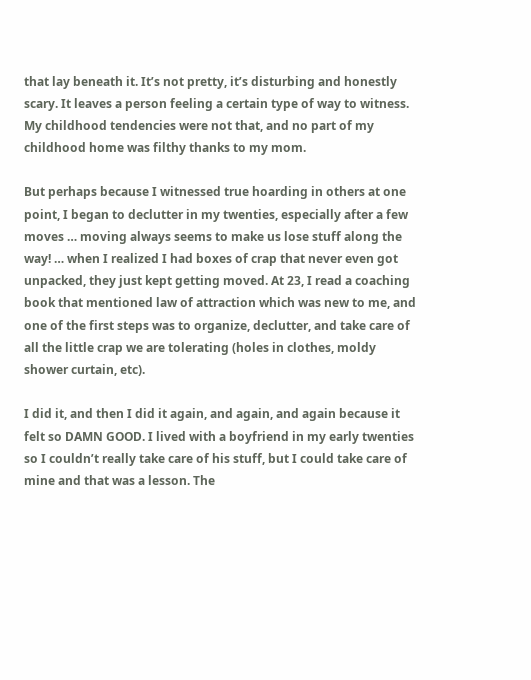that lay beneath it. It’s not pretty, it’s disturbing and honestly scary. It leaves a person feeling a certain type of way to witness. My childhood tendencies were not that, and no part of my childhood home was filthy thanks to my mom.

But perhaps because I witnessed true hoarding in others at one point, I began to declutter in my twenties, especially after a few moves … moving always seems to make us lose stuff along the way! … when I realized I had boxes of crap that never even got unpacked, they just kept getting moved. At 23, I read a coaching book that mentioned law of attraction which was new to me, and one of the first steps was to organize, declutter, and take care of all the little crap we are tolerating (holes in clothes, moldy shower curtain, etc).

I did it, and then I did it again, and again, and again because it felt so DAMN GOOD. I lived with a boyfriend in my early twenties so I couldn’t really take care of his stuff, but I could take care of mine and that was a lesson. The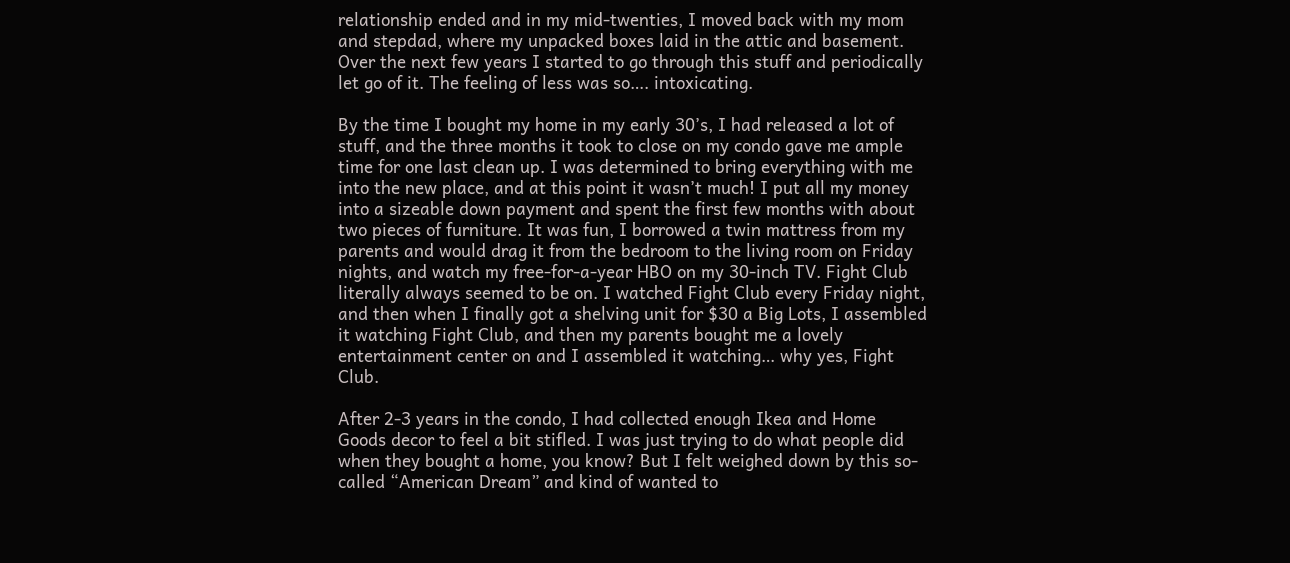relationship ended and in my mid-twenties, I moved back with my mom and stepdad, where my unpacked boxes laid in the attic and basement. Over the next few years I started to go through this stuff and periodically let go of it. The feeling of less was so…. intoxicating.

By the time I bought my home in my early 30’s, I had released a lot of stuff, and the three months it took to close on my condo gave me ample time for one last clean up. I was determined to bring everything with me into the new place, and at this point it wasn’t much! I put all my money into a sizeable down payment and spent the first few months with about two pieces of furniture. It was fun, I borrowed a twin mattress from my parents and would drag it from the bedroom to the living room on Friday nights, and watch my free-for-a-year HBO on my 30-inch TV. Fight Club literally always seemed to be on. I watched Fight Club every Friday night, and then when I finally got a shelving unit for $30 a Big Lots, I assembled it watching Fight Club, and then my parents bought me a lovely entertainment center on and I assembled it watching… why yes, Fight Club.

After 2-3 years in the condo, I had collected enough Ikea and Home Goods decor to feel a bit stifled. I was just trying to do what people did when they bought a home, you know? But I felt weighed down by this so-called “American Dream” and kind of wanted to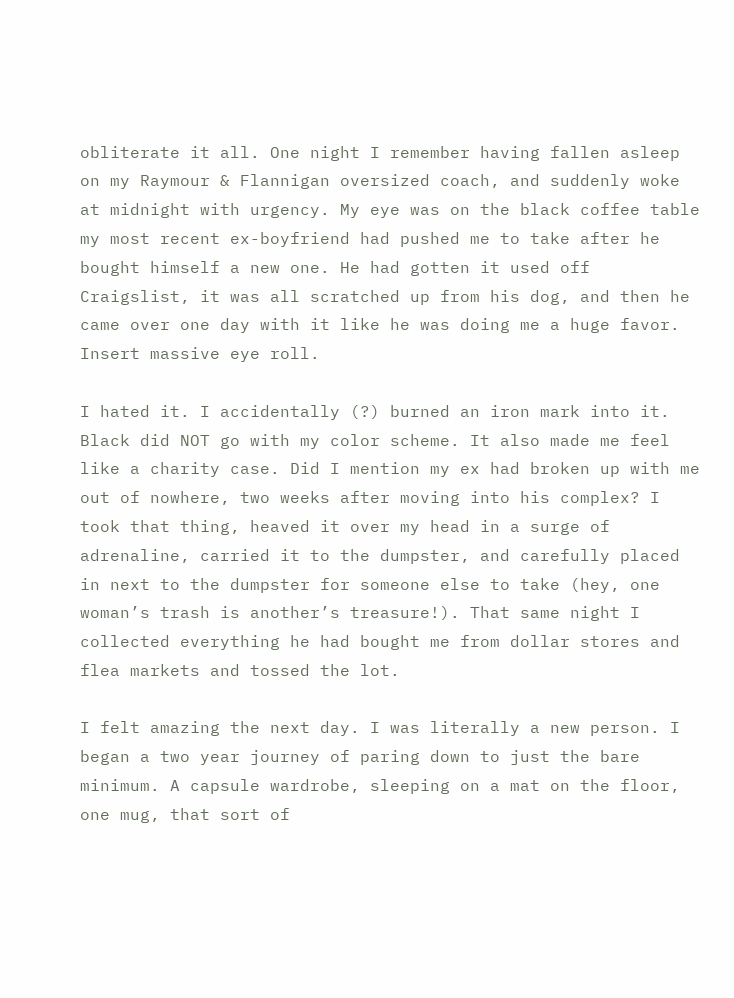obliterate it all. One night I remember having fallen asleep on my Raymour & Flannigan oversized coach, and suddenly woke at midnight with urgency. My eye was on the black coffee table my most recent ex-boyfriend had pushed me to take after he bought himself a new one. He had gotten it used off Craigslist, it was all scratched up from his dog, and then he came over one day with it like he was doing me a huge favor. Insert massive eye roll.

I hated it. I accidentally (?) burned an iron mark into it. Black did NOT go with my color scheme. It also made me feel like a charity case. Did I mention my ex had broken up with me out of nowhere, two weeks after moving into his complex? I took that thing, heaved it over my head in a surge of adrenaline, carried it to the dumpster, and carefully placed in next to the dumpster for someone else to take (hey, one woman’s trash is another’s treasure!). That same night I collected everything he had bought me from dollar stores and flea markets and tossed the lot.

I felt amazing the next day. I was literally a new person. I began a two year journey of paring down to just the bare minimum. A capsule wardrobe, sleeping on a mat on the floor, one mug, that sort of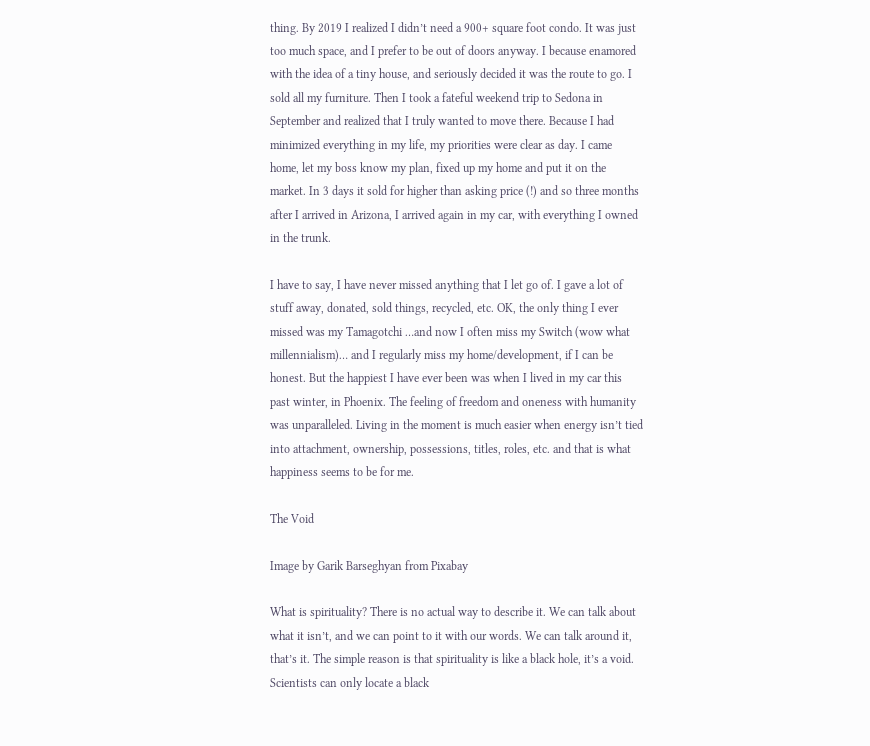thing. By 2019 I realized I didn’t need a 900+ square foot condo. It was just too much space, and I prefer to be out of doors anyway. I because enamored with the idea of a tiny house, and seriously decided it was the route to go. I sold all my furniture. Then I took a fateful weekend trip to Sedona in September and realized that I truly wanted to move there. Because I had minimized everything in my life, my priorities were clear as day. I came home, let my boss know my plan, fixed up my home and put it on the market. In 3 days it sold for higher than asking price (!) and so three months after I arrived in Arizona, I arrived again in my car, with everything I owned in the trunk.

I have to say, I have never missed anything that I let go of. I gave a lot of stuff away, donated, sold things, recycled, etc. OK, the only thing I ever missed was my Tamagotchi …and now I often miss my Switch (wow what millennialism)… and I regularly miss my home/development, if I can be honest. But the happiest I have ever been was when I lived in my car this past winter, in Phoenix. The feeling of freedom and oneness with humanity was unparalleled. Living in the moment is much easier when energy isn’t tied into attachment, ownership, possessions, titles, roles, etc. and that is what happiness seems to be for me.

The Void

Image by Garik Barseghyan from Pixabay

What is spirituality? There is no actual way to describe it. We can talk about what it isn’t, and we can point to it with our words. We can talk around it, that’s it. The simple reason is that spirituality is like a black hole, it’s a void. Scientists can only locate a black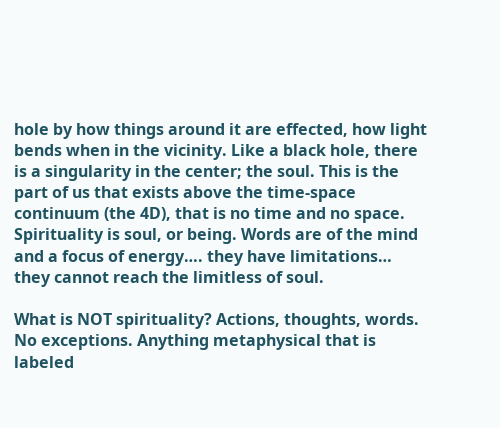hole by how things around it are effected, how light bends when in the vicinity. Like a black hole, there is a singularity in the center; the soul. This is the part of us that exists above the time-space continuum (the 4D), that is no time and no space. Spirituality is soul, or being. Words are of the mind and a focus of energy…. they have limitations… they cannot reach the limitless of soul.

What is NOT spirituality? Actions, thoughts, words. No exceptions. Anything metaphysical that is labeled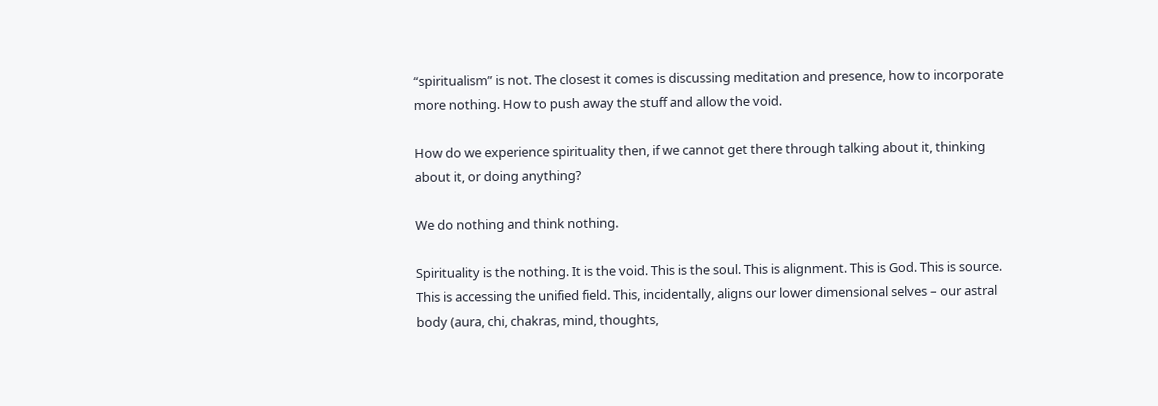“spiritualism” is not. The closest it comes is discussing meditation and presence, how to incorporate more nothing. How to push away the stuff and allow the void.

How do we experience spirituality then, if we cannot get there through talking about it, thinking about it, or doing anything?

We do nothing and think nothing.

Spirituality is the nothing. It is the void. This is the soul. This is alignment. This is God. This is source. This is accessing the unified field. This, incidentally, aligns our lower dimensional selves – our astral body (aura, chi, chakras, mind, thoughts,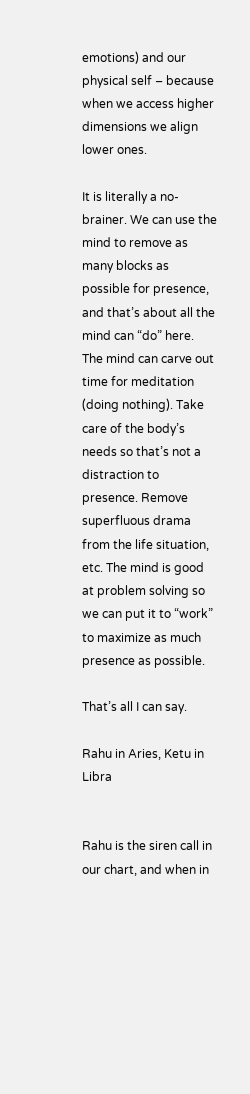emotions) and our physical self – because when we access higher dimensions we align lower ones.

It is literally a no-brainer. We can use the mind to remove as many blocks as possible for presence, and that’s about all the mind can “do” here. The mind can carve out time for meditation (doing nothing). Take care of the body’s needs so that’s not a distraction to presence. Remove superfluous drama from the life situation, etc. The mind is good at problem solving so we can put it to “work” to maximize as much presence as possible.

That’s all I can say.

Rahu in Aries, Ketu in Libra


Rahu is the siren call in our chart, and when in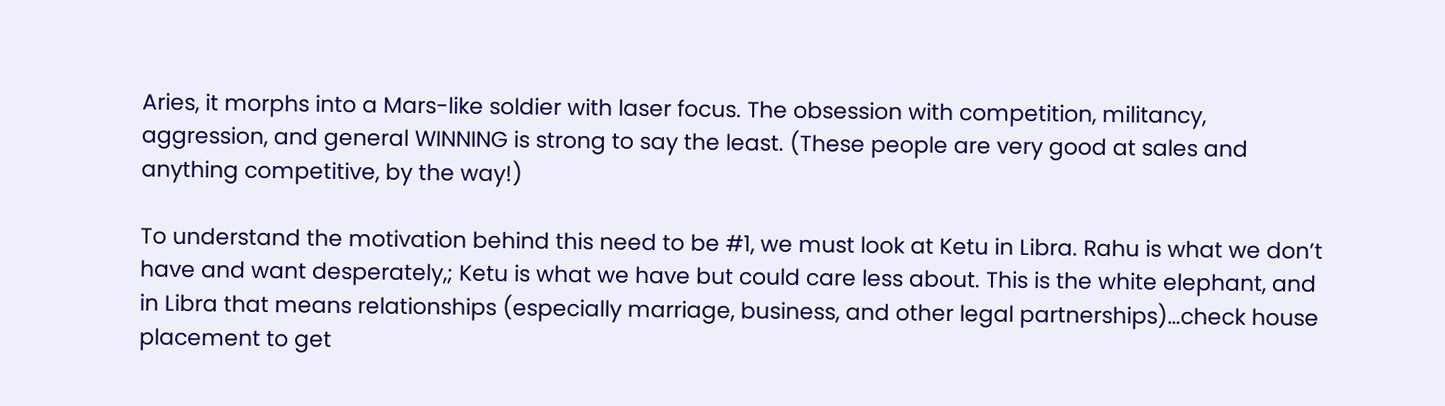Aries, it morphs into a Mars-like soldier with laser focus. The obsession with competition, militancy, aggression, and general WINNING is strong to say the least. (These people are very good at sales and anything competitive, by the way!)

To understand the motivation behind this need to be #1, we must look at Ketu in Libra. Rahu is what we don’t have and want desperately,; Ketu is what we have but could care less about. This is the white elephant, and in Libra that means relationships (especially marriage, business, and other legal partnerships)…check house placement to get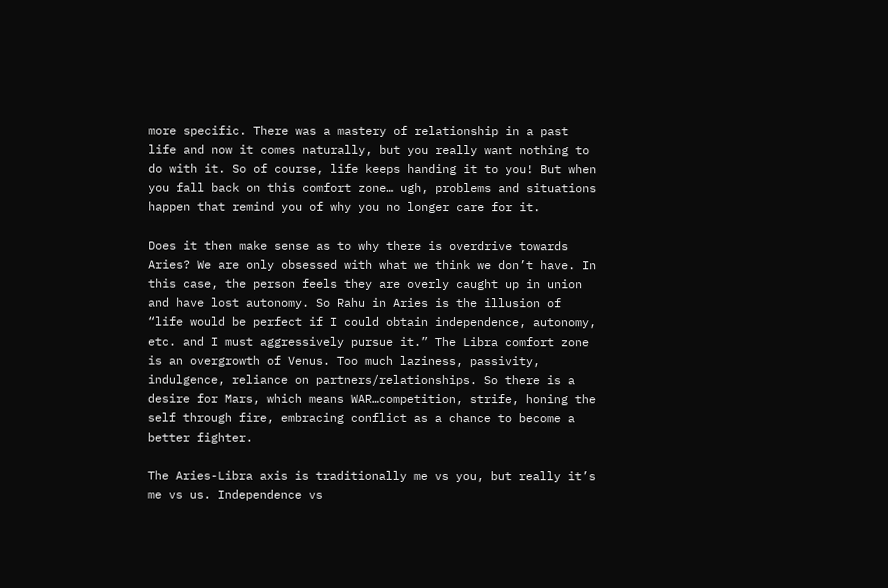more specific. There was a mastery of relationship in a past life and now it comes naturally, but you really want nothing to do with it. So of course, life keeps handing it to you! But when you fall back on this comfort zone… ugh, problems and situations happen that remind you of why you no longer care for it.

Does it then make sense as to why there is overdrive towards Aries? We are only obsessed with what we think we don’t have. In this case, the person feels they are overly caught up in union and have lost autonomy. So Rahu in Aries is the illusion of “life would be perfect if I could obtain independence, autonomy, etc. and I must aggressively pursue it.” The Libra comfort zone is an overgrowth of Venus. Too much laziness, passivity, indulgence, reliance on partners/relationships. So there is a desire for Mars, which means WAR…competition, strife, honing the self through fire, embracing conflict as a chance to become a better fighter.

The Aries-Libra axis is traditionally me vs you, but really it’s me vs us. Independence vs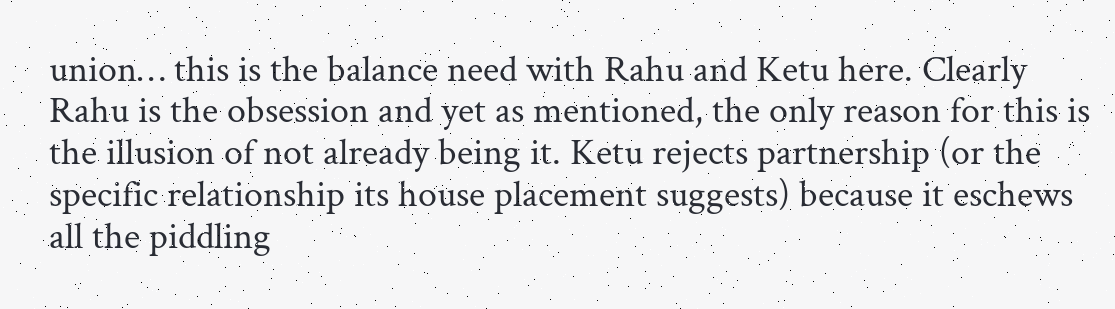union… this is the balance need with Rahu and Ketu here. Clearly Rahu is the obsession and yet as mentioned, the only reason for this is the illusion of not already being it. Ketu rejects partnership (or the specific relationship its house placement suggests) because it eschews all the piddling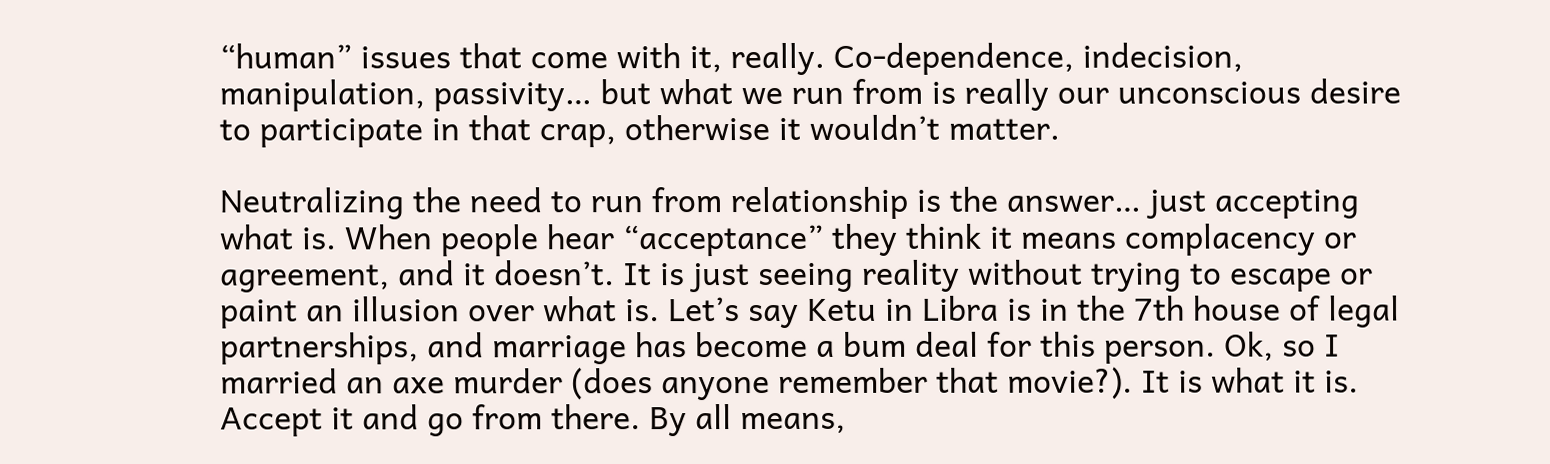“human” issues that come with it, really. Co-dependence, indecision, manipulation, passivity… but what we run from is really our unconscious desire to participate in that crap, otherwise it wouldn’t matter.

Neutralizing the need to run from relationship is the answer… just accepting what is. When people hear “acceptance” they think it means complacency or agreement, and it doesn’t. It is just seeing reality without trying to escape or paint an illusion over what is. Let’s say Ketu in Libra is in the 7th house of legal partnerships, and marriage has become a bum deal for this person. Ok, so I married an axe murder (does anyone remember that movie?). It is what it is. Accept it and go from there. By all means,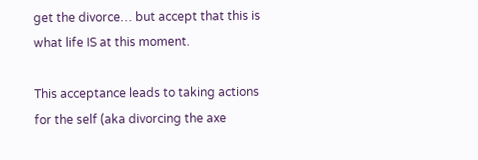get the divorce… but accept that this is what life IS at this moment.

This acceptance leads to taking actions for the self (aka divorcing the axe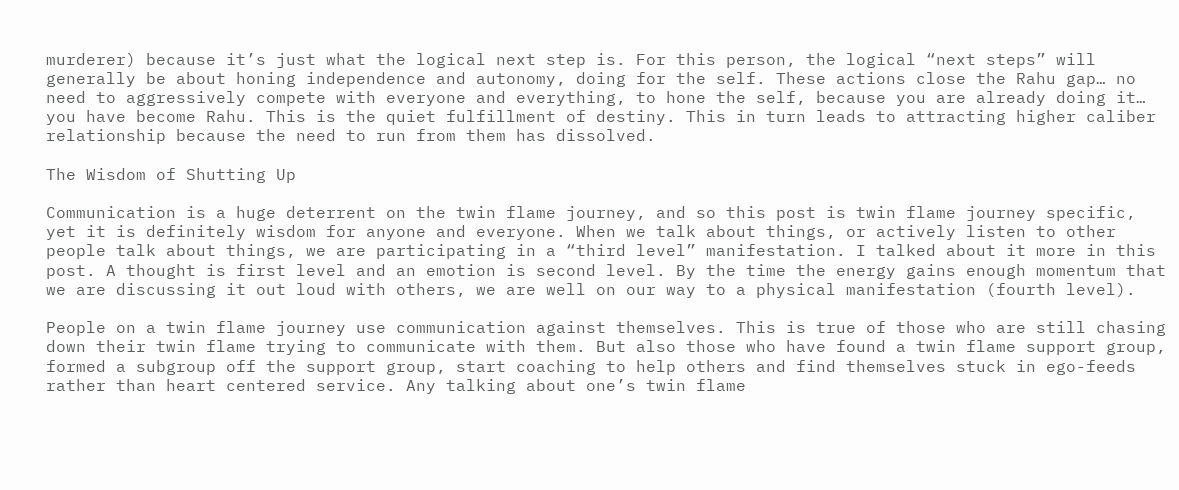murderer) because it’s just what the logical next step is. For this person, the logical “next steps” will generally be about honing independence and autonomy, doing for the self. These actions close the Rahu gap… no need to aggressively compete with everyone and everything, to hone the self, because you are already doing it… you have become Rahu. This is the quiet fulfillment of destiny. This in turn leads to attracting higher caliber relationship because the need to run from them has dissolved.

The Wisdom of Shutting Up

Communication is a huge deterrent on the twin flame journey, and so this post is twin flame journey specific, yet it is definitely wisdom for anyone and everyone. When we talk about things, or actively listen to other people talk about things, we are participating in a “third level” manifestation. I talked about it more in this post. A thought is first level and an emotion is second level. By the time the energy gains enough momentum that we are discussing it out loud with others, we are well on our way to a physical manifestation (fourth level).

People on a twin flame journey use communication against themselves. This is true of those who are still chasing down their twin flame trying to communicate with them. But also those who have found a twin flame support group, formed a subgroup off the support group, start coaching to help others and find themselves stuck in ego-feeds rather than heart centered service. Any talking about one’s twin flame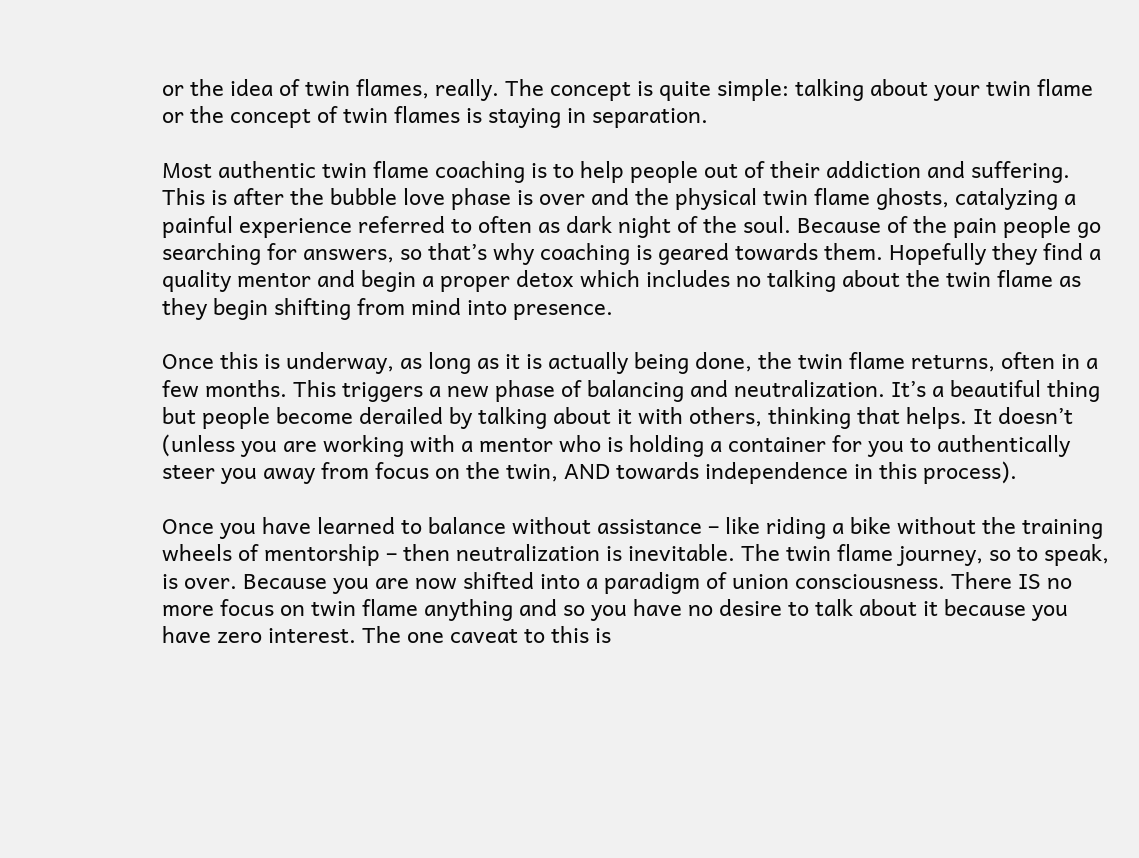or the idea of twin flames, really. The concept is quite simple: talking about your twin flame or the concept of twin flames is staying in separation.

Most authentic twin flame coaching is to help people out of their addiction and suffering. This is after the bubble love phase is over and the physical twin flame ghosts, catalyzing a painful experience referred to often as dark night of the soul. Because of the pain people go searching for answers, so that’s why coaching is geared towards them. Hopefully they find a quality mentor and begin a proper detox which includes no talking about the twin flame as they begin shifting from mind into presence.

Once this is underway, as long as it is actually being done, the twin flame returns, often in a few months. This triggers a new phase of balancing and neutralization. It’s a beautiful thing but people become derailed by talking about it with others, thinking that helps. It doesn’t (unless you are working with a mentor who is holding a container for you to authentically steer you away from focus on the twin, AND towards independence in this process).

Once you have learned to balance without assistance – like riding a bike without the training wheels of mentorship – then neutralization is inevitable. The twin flame journey, so to speak, is over. Because you are now shifted into a paradigm of union consciousness. There IS no more focus on twin flame anything and so you have no desire to talk about it because you have zero interest. The one caveat to this is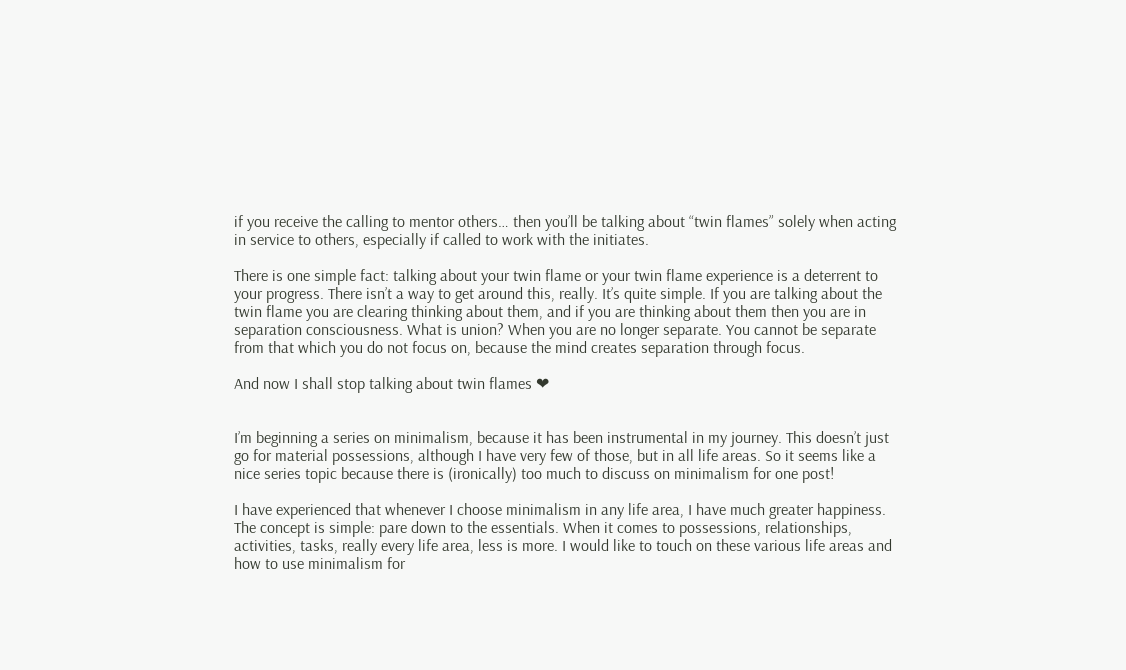if you receive the calling to mentor others… then you’ll be talking about “twin flames” solely when acting in service to others, especially if called to work with the initiates.

There is one simple fact: talking about your twin flame or your twin flame experience is a deterrent to your progress. There isn’t a way to get around this, really. It’s quite simple. If you are talking about the twin flame you are clearing thinking about them, and if you are thinking about them then you are in separation consciousness. What is union? When you are no longer separate. You cannot be separate from that which you do not focus on, because the mind creates separation through focus.

And now I shall stop talking about twin flames ❤


I’m beginning a series on minimalism, because it has been instrumental in my journey. This doesn’t just go for material possessions, although I have very few of those, but in all life areas. So it seems like a nice series topic because there is (ironically) too much to discuss on minimalism for one post!

I have experienced that whenever I choose minimalism in any life area, I have much greater happiness. The concept is simple: pare down to the essentials. When it comes to possessions, relationships, activities, tasks, really every life area, less is more. I would like to touch on these various life areas and how to use minimalism for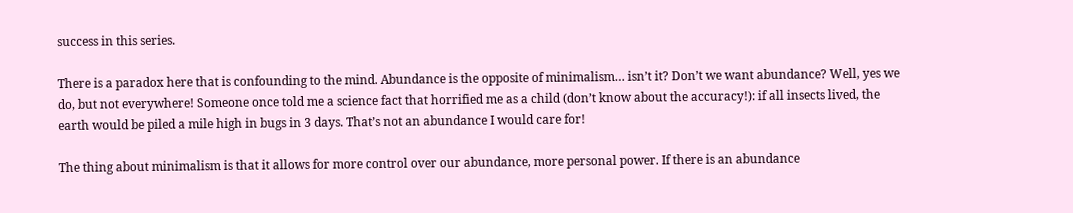success in this series.

There is a paradox here that is confounding to the mind. Abundance is the opposite of minimalism… isn’t it? Don’t we want abundance? Well, yes we do, but not everywhere! Someone once told me a science fact that horrified me as a child (don’t know about the accuracy!): if all insects lived, the earth would be piled a mile high in bugs in 3 days. That’s not an abundance I would care for!

The thing about minimalism is that it allows for more control over our abundance, more personal power. If there is an abundance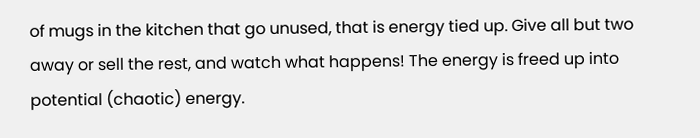of mugs in the kitchen that go unused, that is energy tied up. Give all but two away or sell the rest, and watch what happens! The energy is freed up into potential (chaotic) energy.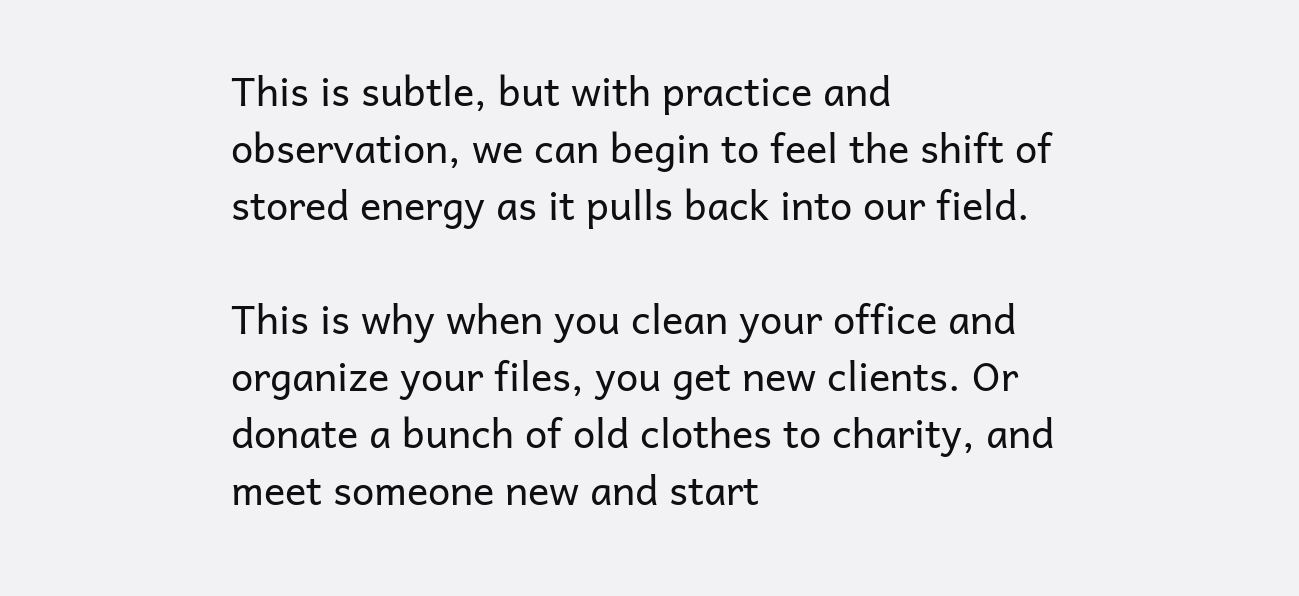This is subtle, but with practice and observation, we can begin to feel the shift of stored energy as it pulls back into our field.

This is why when you clean your office and organize your files, you get new clients. Or donate a bunch of old clothes to charity, and meet someone new and start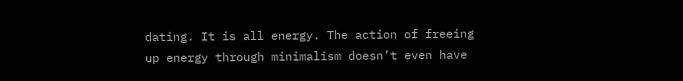dating. It is all energy. The action of freeing up energy through minimalism doesn’t even have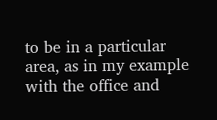to be in a particular area, as in my example with the office and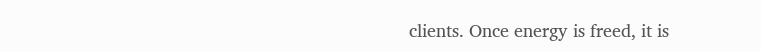clients. Once energy is freed, it is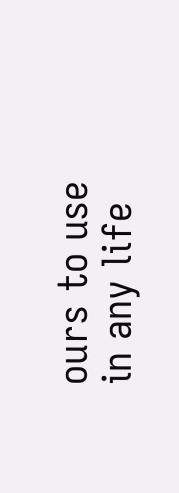ours to use in any life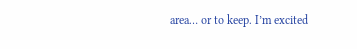area… or to keep. I’m excited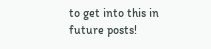to get into this in future posts!